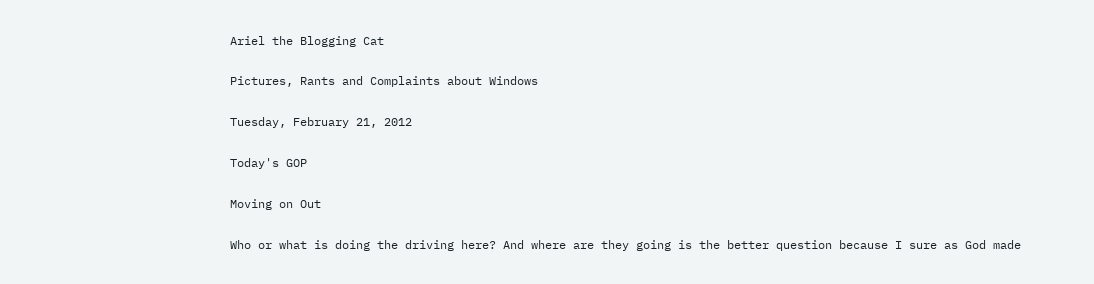Ariel the Blogging Cat

Pictures, Rants and Complaints about Windows

Tuesday, February 21, 2012

Today's GOP

Moving on Out

Who or what is doing the driving here? And where are they going is the better question because I sure as God made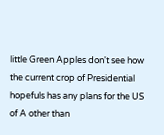little Green Apples don't see how the current crop of Presidential hopefuls has any plans for the US of A other than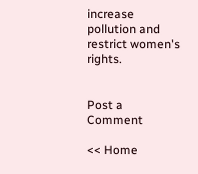increase pollution and restrict women's rights.


Post a Comment

<< Home